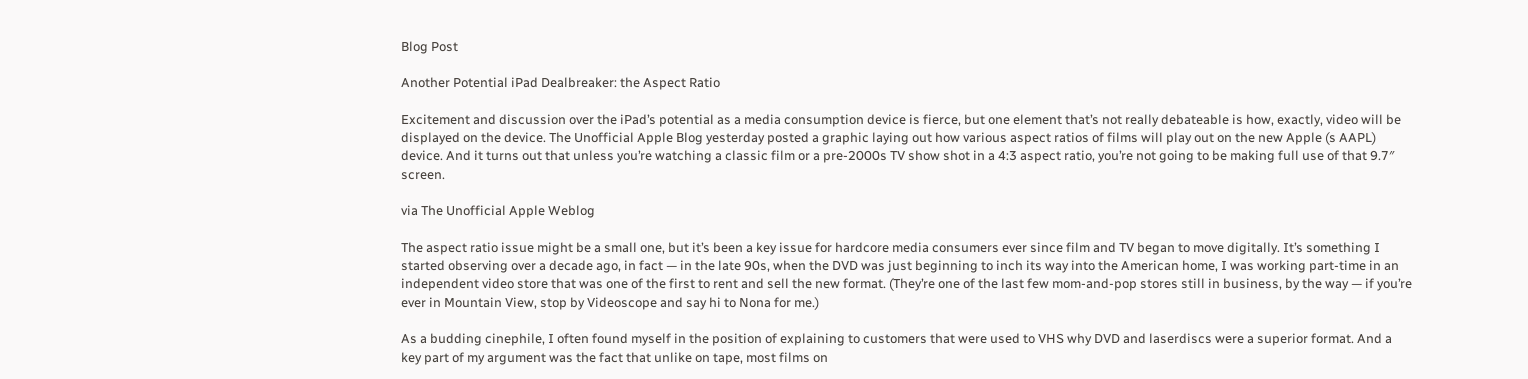Blog Post

Another Potential iPad Dealbreaker: the Aspect Ratio

Excitement and discussion over the iPad’s potential as a media consumption device is fierce, but one element that’s not really debateable is how, exactly, video will be displayed on the device. The Unofficial Apple Blog yesterday posted a graphic laying out how various aspect ratios of films will play out on the new Apple (s AAPL) device. And it turns out that unless you’re watching a classic film or a pre-2000s TV show shot in a 4:3 aspect ratio, you’re not going to be making full use of that 9.7″ screen.

via The Unofficial Apple Weblog

The aspect ratio issue might be a small one, but it’s been a key issue for hardcore media consumers ever since film and TV began to move digitally. It’s something I started observing over a decade ago, in fact — in the late 90s, when the DVD was just beginning to inch its way into the American home, I was working part-time in an independent video store that was one of the first to rent and sell the new format. (They’re one of the last few mom-and-pop stores still in business, by the way — if you’re ever in Mountain View, stop by Videoscope and say hi to Nona for me.)

As a budding cinephile, I often found myself in the position of explaining to customers that were used to VHS why DVD and laserdiscs were a superior format. And a key part of my argument was the fact that unlike on tape, most films on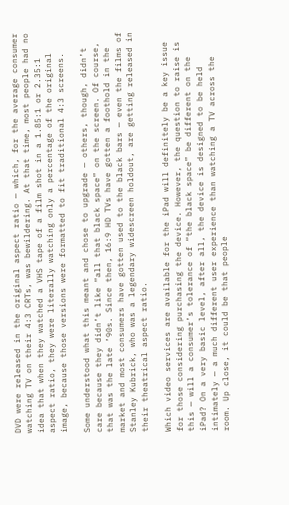DVD were released in the original aspect ratio — which, for the average consumer watching TV on their 4:3 CRTs, was bewildering. At that time, most people had no idea that when they watched a VHS tape of a film shot in a 1.85:1 or 2.35:1 aspect ratio, they were literally watching only a percentage of the original image, because those versions were formatted to fit traditional 4:3 screens.

Some understood what this meant and chose to upgrade — others, though, didn’t care because they didn’t like “all that black space” on the screen. Of course, that was the late ’90s. Since then, 16:9 HD TVs have gotten a foothold in the market and most consumers have gotten used to the black bars — even the films of Stanley Kubrick, who was a legendary widescreen holdout, are getting released in their theatrical aspect ratio.

Which video services are available for the iPad will definitely be a key issue for those considering purchasing the device. However, the question to raise is this — will a consumer’s tolerance of “the black space” be different on the iPad? On a very basic level, after all, the device is designed to be held intimately — a much different user experience than watching a TV across the room. Up close, it could be that people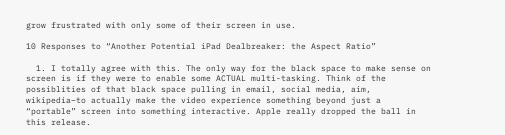grow frustrated with only some of their screen in use.

10 Responses to “Another Potential iPad Dealbreaker: the Aspect Ratio”

  1. I totally agree with this. The only way for the black space to make sense on screen is if they were to enable some ACTUAL multi-tasking. Think of the possiblities of that black space pulling in email, social media, aim, wikipedia–to actually make the video experience something beyond just a “portable” screen into something interactive. Apple really dropped the ball in this release.